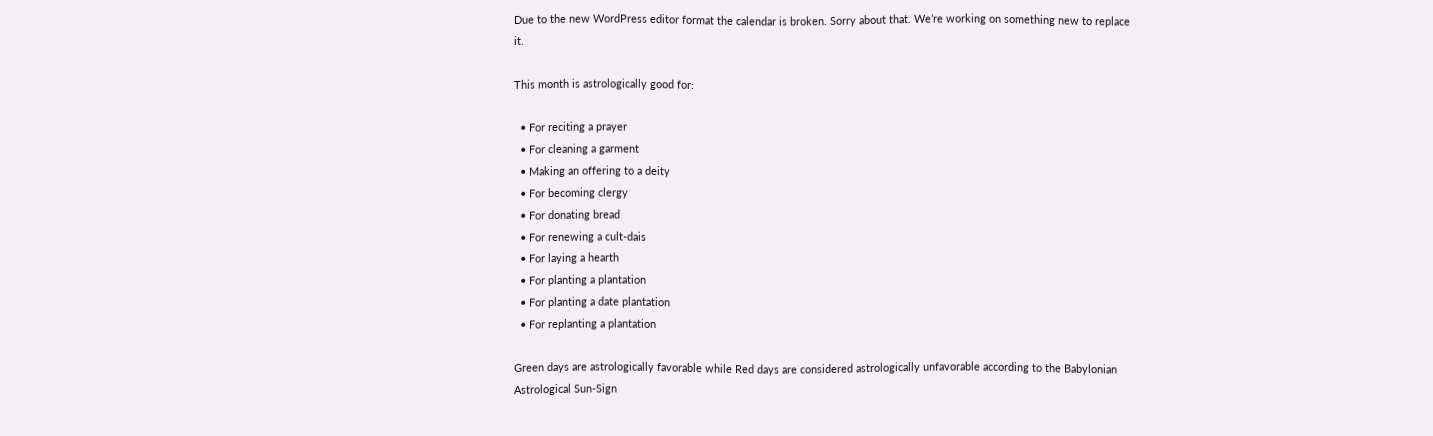Due to the new WordPress editor format the calendar is broken. Sorry about that. We’re working on something new to replace it.

This month is astrologically good for:

  • For reciting a prayer
  • For cleaning a garment
  • Making an offering to a deity
  • For becoming clergy
  • For donating bread
  • For renewing a cult-dais
  • For laying a hearth
  • For planting a plantation
  • For planting a date plantation
  • For replanting a plantation

Green days are astrologically favorable while Red days are considered astrologically unfavorable according to the Babylonian Astrological Sun-Sign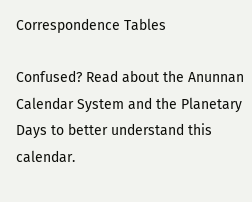Correspondence Tables

Confused? Read about the Anunnan Calendar System and the Planetary Days to better understand this calendar.